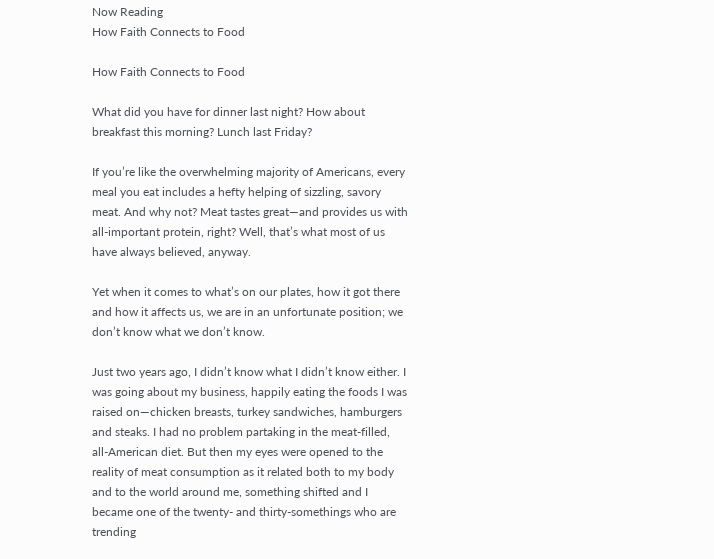Now Reading
How Faith Connects to Food

How Faith Connects to Food

What did you have for dinner last night? How about breakfast this morning? Lunch last Friday?

If you’re like the overwhelming majority of Americans, every meal you eat includes a hefty helping of sizzling, savory meat. And why not? Meat tastes great—and provides us with all-important protein, right? Well, that’s what most of us have always believed, anyway.

Yet when it comes to what’s on our plates, how it got there and how it affects us, we are in an unfortunate position; we don’t know what we don’t know.

Just two years ago, I didn’t know what I didn’t know either. I was going about my business, happily eating the foods I was raised on—chicken breasts, turkey sandwiches, hamburgers and steaks. I had no problem partaking in the meat-filled, all-American diet. But then my eyes were opened to the reality of meat consumption as it related both to my body and to the world around me, something shifted and I became one of the twenty- and thirty-somethings who are trending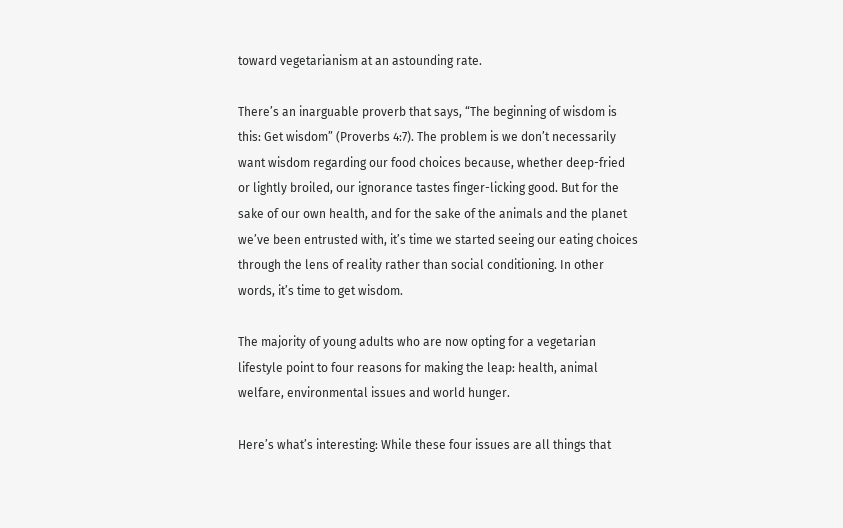toward vegetarianism at an astounding rate.

There’s an inarguable proverb that says, “The beginning of wisdom is this: Get wisdom” (Proverbs 4:7). The problem is we don’t necessarily want wisdom regarding our food choices because, whether deep-fried or lightly broiled, our ignorance tastes finger-licking good. But for the sake of our own health, and for the sake of the animals and the planet we’ve been entrusted with, it’s time we started seeing our eating choices through the lens of reality rather than social conditioning. In other words, it’s time to get wisdom.

The majority of young adults who are now opting for a vegetarian lifestyle point to four reasons for making the leap: health, animal welfare, environmental issues and world hunger.

Here’s what’s interesting: While these four issues are all things that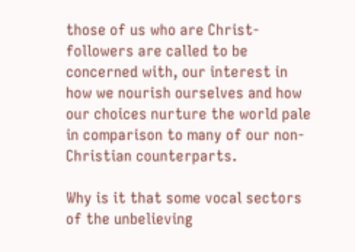those of us who are Christ-followers are called to be concerned with, our interest in how we nourish ourselves and how our choices nurture the world pale in comparison to many of our non-Christian counterparts.

Why is it that some vocal sectors of the unbelieving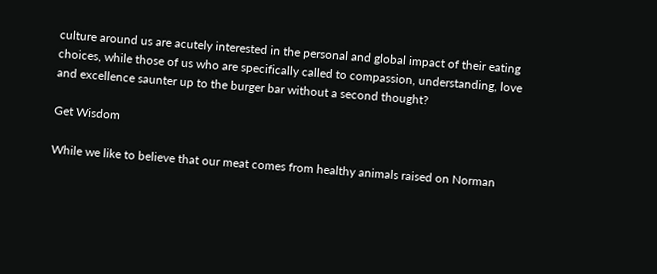culture around us are acutely interested in the personal and global impact of their eating choices, while those of us who are specifically called to compassion, understanding, love and excellence saunter up to the burger bar without a second thought?

Get Wisdom

While we like to believe that our meat comes from healthy animals raised on Norman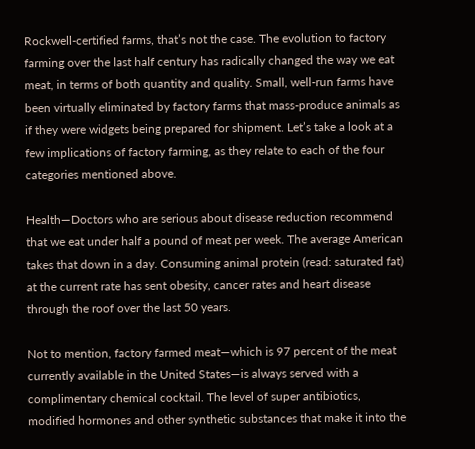Rockwell-certified farms, that’s not the case. The evolution to factory farming over the last half century has radically changed the way we eat meat, in terms of both quantity and quality. Small, well-run farms have been virtually eliminated by factory farms that mass-produce animals as if they were widgets being prepared for shipment. Let’s take a look at a few implications of factory farming, as they relate to each of the four categories mentioned above.

Health—Doctors who are serious about disease reduction recommend that we eat under half a pound of meat per week. The average American takes that down in a day. Consuming animal protein (read: saturated fat) at the current rate has sent obesity, cancer rates and heart disease through the roof over the last 50 years.

Not to mention, factory farmed meat—which is 97 percent of the meat currently available in the United States—is always served with a complimentary chemical cocktail. The level of super antibiotics, modified hormones and other synthetic substances that make it into the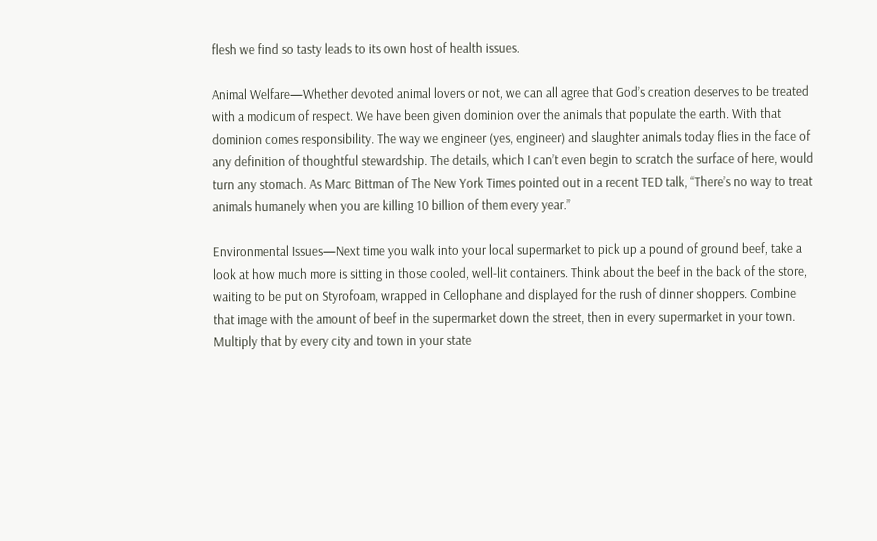flesh we find so tasty leads to its own host of health issues.

Animal Welfare—Whether devoted animal lovers or not, we can all agree that God’s creation deserves to be treated with a modicum of respect. We have been given dominion over the animals that populate the earth. With that dominion comes responsibility. The way we engineer (yes, engineer) and slaughter animals today flies in the face of any definition of thoughtful stewardship. The details, which I can’t even begin to scratch the surface of here, would turn any stomach. As Marc Bittman of The New York Times pointed out in a recent TED talk, “There’s no way to treat animals humanely when you are killing 10 billion of them every year.”

Environmental Issues—Next time you walk into your local supermarket to pick up a pound of ground beef, take a look at how much more is sitting in those cooled, well-lit containers. Think about the beef in the back of the store, waiting to be put on Styrofoam, wrapped in Cellophane and displayed for the rush of dinner shoppers. Combine that image with the amount of beef in the supermarket down the street, then in every supermarket in your town. Multiply that by every city and town in your state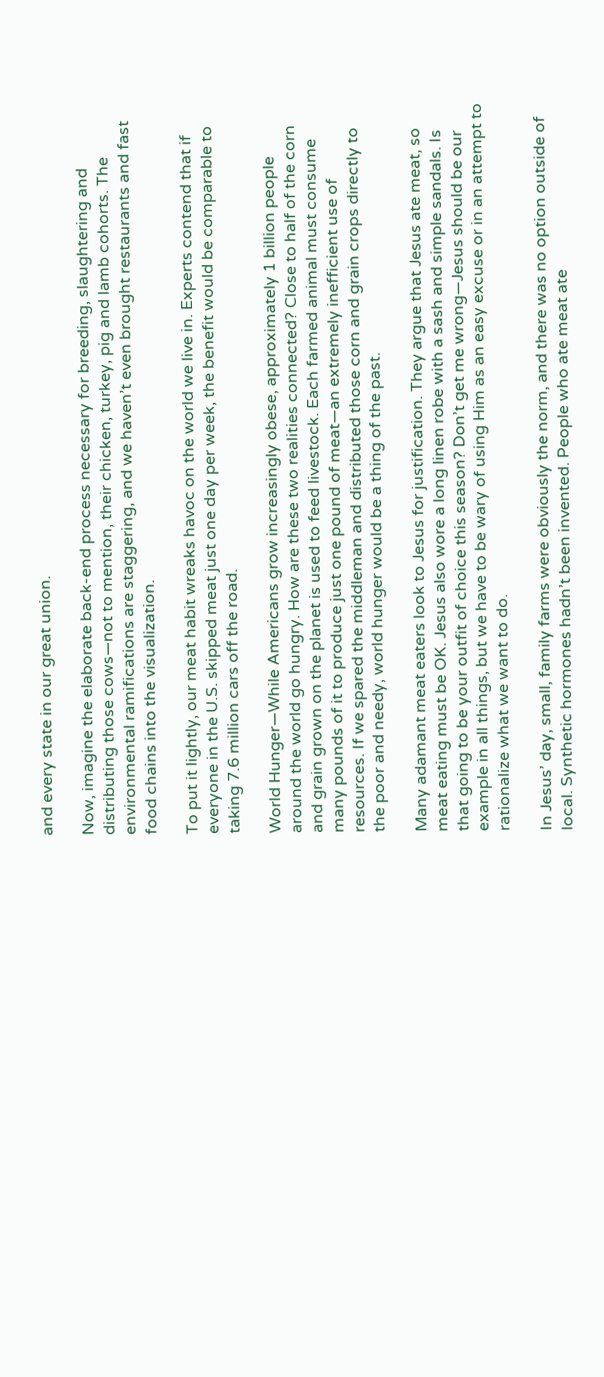and every state in our great union.

Now, imagine the elaborate back-end process necessary for breeding, slaughtering and distributing those cows—not to mention, their chicken, turkey, pig and lamb cohorts. The environmental ramifications are staggering, and we haven’t even brought restaurants and fast food chains into the visualization.

To put it lightly, our meat habit wreaks havoc on the world we live in. Experts contend that if everyone in the U.S. skipped meat just one day per week, the benefit would be comparable to taking 7.6 million cars off the road.

World Hunger—While Americans grow increasingly obese, approximately 1 billion people around the world go hungry. How are these two realities connected? Close to half of the corn and grain grown on the planet is used to feed livestock. Each farmed animal must consume many pounds of it to produce just one pound of meat—an extremely inefficient use of resources. If we spared the middleman and distributed those corn and grain crops directly to the poor and needy, world hunger would be a thing of the past.

Many adamant meat eaters look to Jesus for justification. They argue that Jesus ate meat, so meat eating must be OK. Jesus also wore a long linen robe with a sash and simple sandals. Is that going to be your outfit of choice this season? Don’t get me wrong—Jesus should be our example in all things, but we have to be wary of using Him as an easy excuse or in an attempt to rationalize what we want to do.

In Jesus’ day, small, family farms were obviously the norm, and there was no option outside of local. Synthetic hormones hadn’t been invented. People who ate meat ate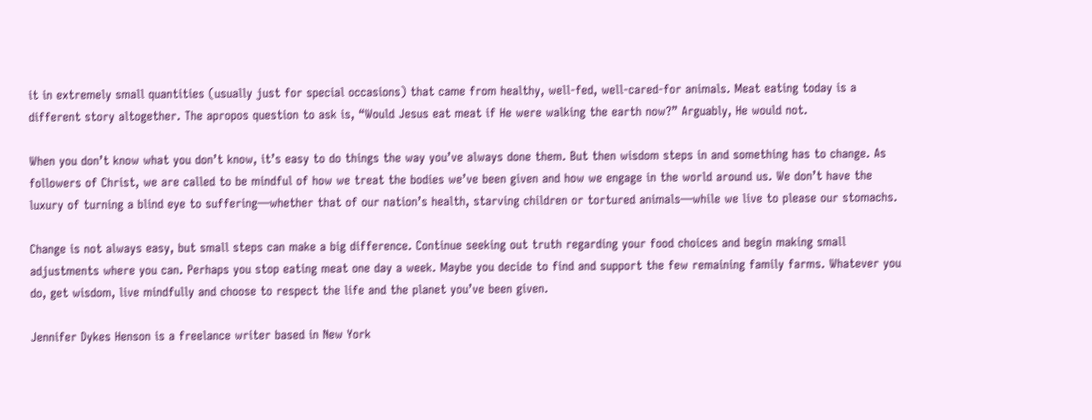it in extremely small quantities (usually just for special occasions) that came from healthy, well-fed, well-cared-for animals. Meat eating today is a different story altogether. The apropos question to ask is, “Would Jesus eat meat if He were walking the earth now?” Arguably, He would not.

When you don’t know what you don’t know, it’s easy to do things the way you’ve always done them. But then wisdom steps in and something has to change. As followers of Christ, we are called to be mindful of how we treat the bodies we’ve been given and how we engage in the world around us. We don’t have the luxury of turning a blind eye to suffering—whether that of our nation’s health, starving children or tortured animals—while we live to please our stomachs.

Change is not always easy, but small steps can make a big difference. Continue seeking out truth regarding your food choices and begin making small adjustments where you can. Perhaps you stop eating meat one day a week. Maybe you decide to find and support the few remaining family farms. Whatever you do, get wisdom, live mindfully and choose to respect the life and the planet you’ve been given.

Jennifer Dykes Henson is a freelance writer based in New York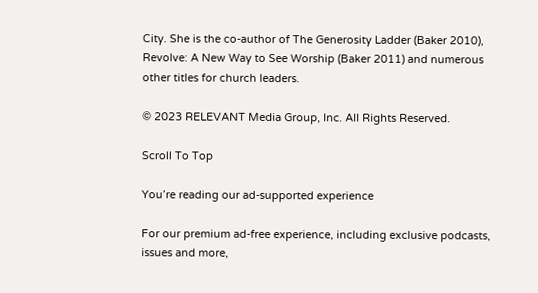City. She is the co-author of The Generosity Ladder (Baker 2010), Revolve: A New Way to See Worship (Baker 2011) and numerous other titles for church leaders.

© 2023 RELEVANT Media Group, Inc. All Rights Reserved.

Scroll To Top

You’re reading our ad-supported experience

For our premium ad-free experience, including exclusive podcasts, issues and more,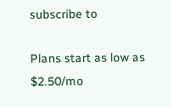subscribe to

Plans start as low as $2.50/mo